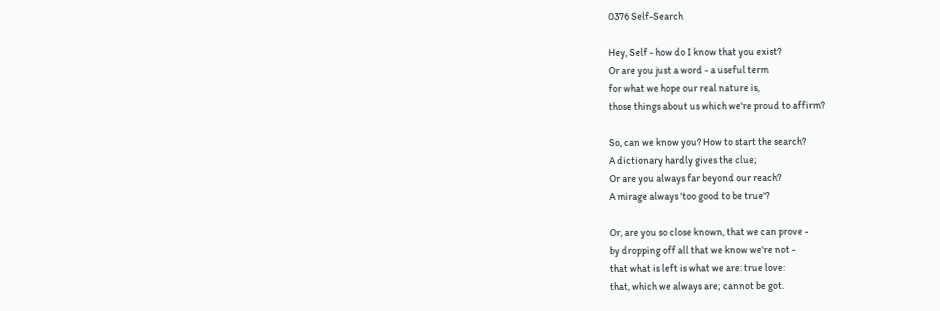0376 Self-Search

Hey, Self - how do I know that you exist?
Or are you just a word - a useful term
for what we hope our real nature is,
those things about us which we're proud to affirm?

So, can we know you? How to start the search?
A dictionary hardly gives the clue;
Or are you always far beyond our reach?
A mirage always 'too good to be true'?

Or, are you so close known, that we can prove -
by dropping off all that we know we're not -
that what is left is what we are: true love:
that, which we always are; cannot be got.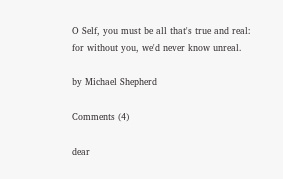O Self, you must be all that's true and real:
for without you, we'd never know unreal.

by Michael Shepherd

Comments (4)

dear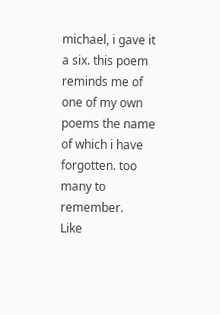michael, i gave it a six. this poem reminds me of one of my own poems the name of which i have forgotten. too many to remember.
Like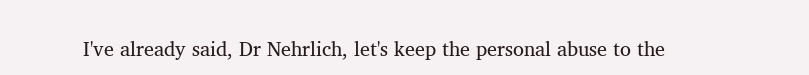I've already said, Dr Nehrlich, let's keep the personal abuse to the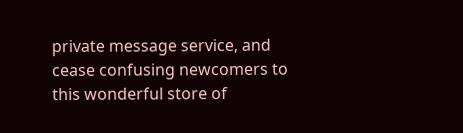private message service, and cease confusing newcomers to this wonderful store of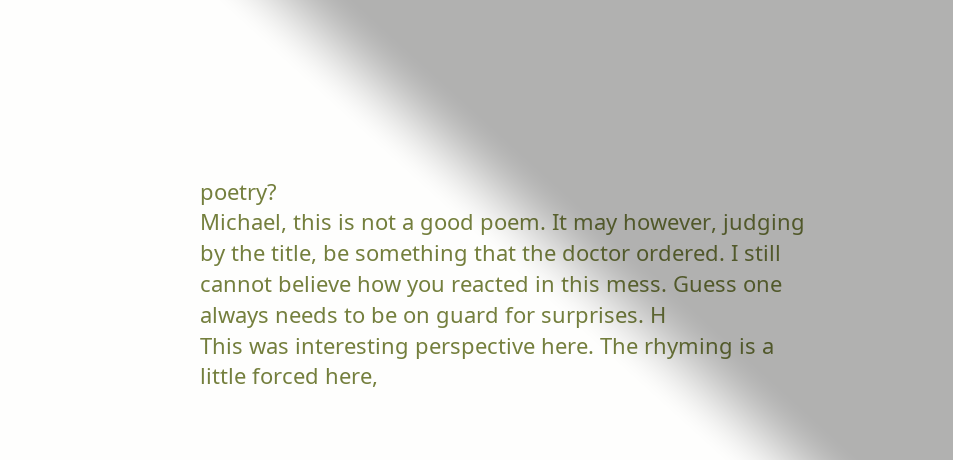poetry?
Michael, this is not a good poem. It may however, judging by the title, be something that the doctor ordered. I still cannot believe how you reacted in this mess. Guess one always needs to be on guard for surprises. H
This was interesting perspective here. The rhyming is a little forced here,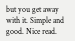but you get away with it. Simple and good. Nice read.